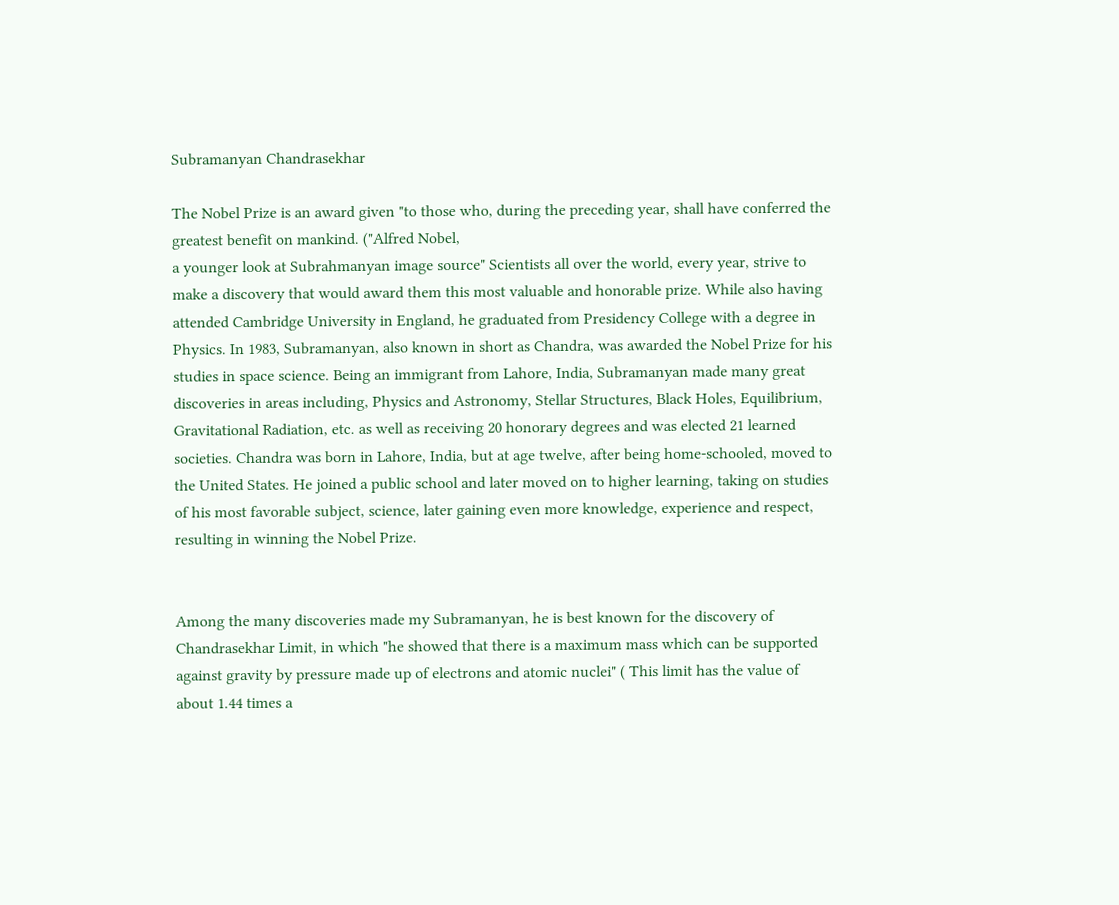Subramanyan Chandrasekhar

The Nobel Prize is an award given "to those who, during the preceding year, shall have conferred the greatest benefit on mankind. ("Alfred Nobel,
a younger look at Subrahmanyan image source" Scientists all over the world, every year, strive to make a discovery that would award them this most valuable and honorable prize. While also having attended Cambridge University in England, he graduated from Presidency College with a degree in Physics. In 1983, Subramanyan, also known in short as Chandra, was awarded the Nobel Prize for his studies in space science. Being an immigrant from Lahore, India, Subramanyan made many great discoveries in areas including, Physics and Astronomy, Stellar Structures, Black Holes, Equilibrium, Gravitational Radiation, etc. as well as receiving 20 honorary degrees and was elected 21 learned societies. Chandra was born in Lahore, India, but at age twelve, after being home-schooled, moved to the United States. He joined a public school and later moved on to higher learning, taking on studies of his most favorable subject, science, later gaining even more knowledge, experience and respect, resulting in winning the Nobel Prize.


Among the many discoveries made my Subramanyan, he is best known for the discovery of Chandrasekhar Limit, in which "he showed that there is a maximum mass which can be supported against gravity by pressure made up of electrons and atomic nuclei" ( This limit has the value of about 1.44 times a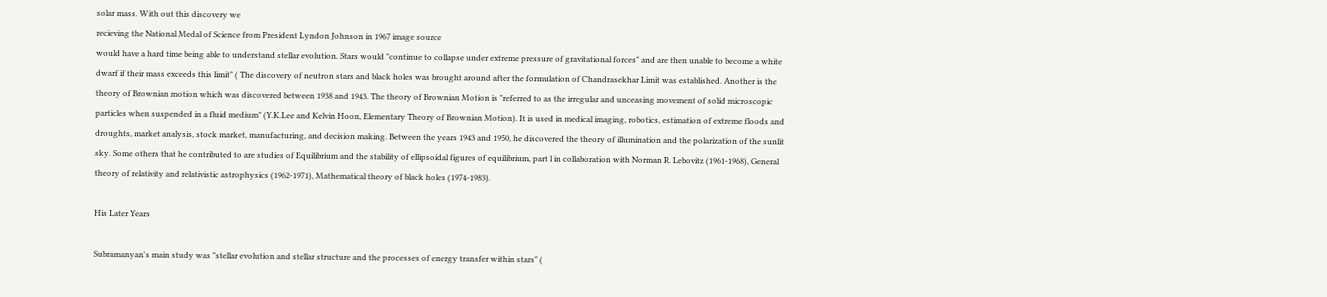solar mass. With out this discovery we
recieving the National Medal of Science from President Lyndon Johnson in 1967 image source
would have a hard time being able to understand stellar evolution. Stars would "continue to collapse under extreme pressure of gravitational forces" and are then unable to become a white dwarf if their mass exceeds this limit" ( The discovery of neutron stars and black holes was brought around after the formulation of Chandrasekhar Limit was established. Another is the theory of Brownian motion which was discovered between 1938 and 1943. The theory of Brownian Motion is "referred to as the irregular and unceasing movement of solid microscopic particles when suspended in a fluid medium" (Y.K.Lee and Kelvin Hoon, Elementary Theory of Brownian Motion). It is used in medical imaging, robotics, estimation of extreme floods and droughts, market analysis, stock market, manufacturing, and decision making. Between the years 1943 and 1950, he discovered the theory of illumination and the polarization of the sunlit sky. Some others that he contributed to are studies of Equilibrium and the stability of ellipsoidal figures of equilibrium, part l in collaboration with Norman R. Lebovitz (1961-1968), General theory of relativity and relativistic astrophysics (1962-1971), Mathematical theory of black holes (1974-1983).

His Later Years

Subramanyan's main study was "stellar evolution and stellar structure and the processes of energy transfer within stars" (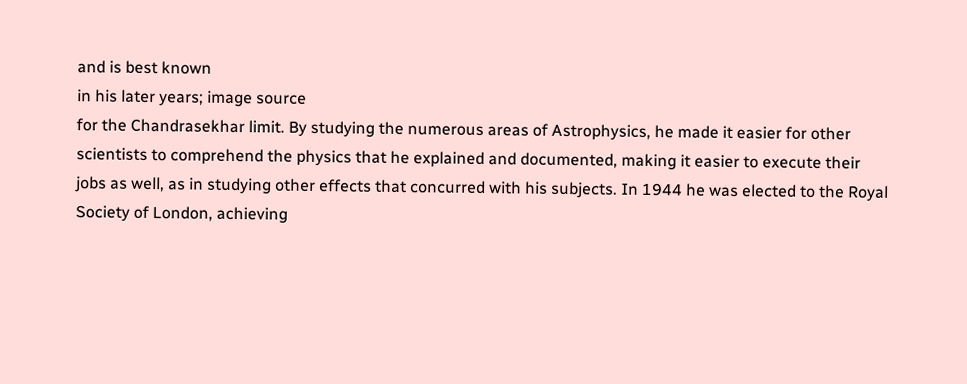and is best known
in his later years; image source
for the Chandrasekhar limit. By studying the numerous areas of Astrophysics, he made it easier for other scientists to comprehend the physics that he explained and documented, making it easier to execute their jobs as well, as in studying other effects that concurred with his subjects. In 1944 he was elected to the Royal Society of London, achieving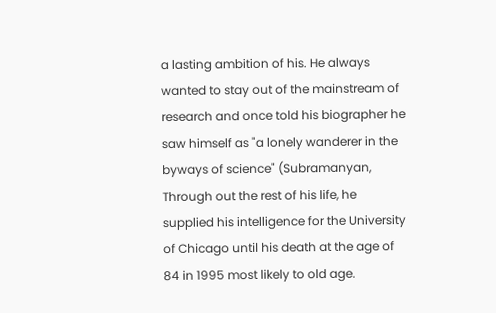a lasting ambition of his. He always wanted to stay out of the mainstream of research and once told his biographer he saw himself as "a lonely wanderer in the byways of science" (Subramanyan, Through out the rest of his life, he supplied his intelligence for the University of Chicago until his death at the age of 84 in 1995 most likely to old age.